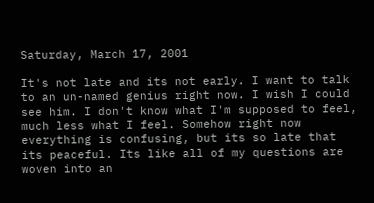Saturday, March 17, 2001

It's not late and its not early. I want to talk to an un-named genius right now. I wish I could see him. I don't know what I'm supposed to feel, much less what I feel. Somehow right now everything is confusing, but its so late that its peaceful. Its like all of my questions are woven into an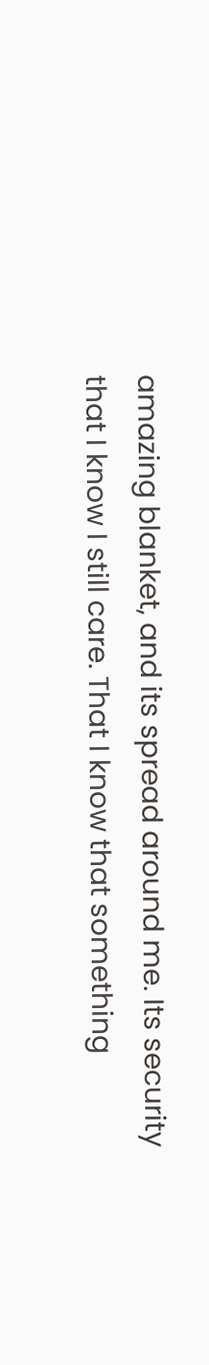amazing blanket, and its spread around me. Its security that I know I still care. That I know that something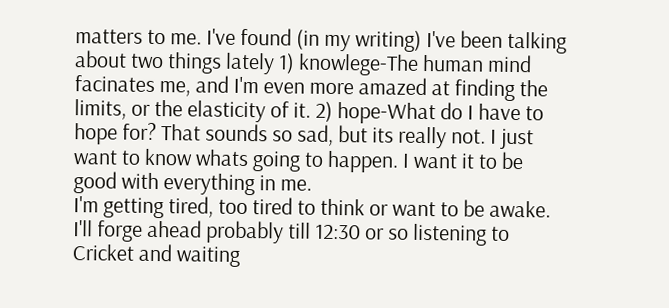matters to me. I've found (in my writing) I've been talking about two things lately 1) knowlege-The human mind facinates me, and I'm even more amazed at finding the limits, or the elasticity of it. 2) hope-What do I have to hope for? That sounds so sad, but its really not. I just want to know whats going to happen. I want it to be good with everything in me.
I'm getting tired, too tired to think or want to be awake. I'll forge ahead probably till 12:30 or so listening to Cricket and waiting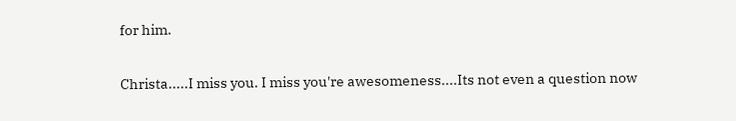for him.

Christa.....I miss you. I miss you're awesomeness....Its not even a question now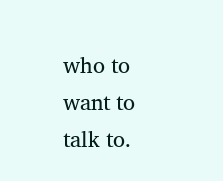who to want to talk to.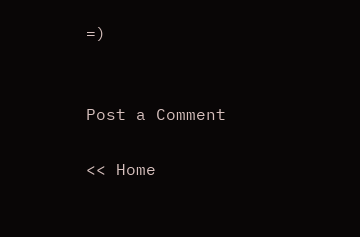=)


Post a Comment

<< Home